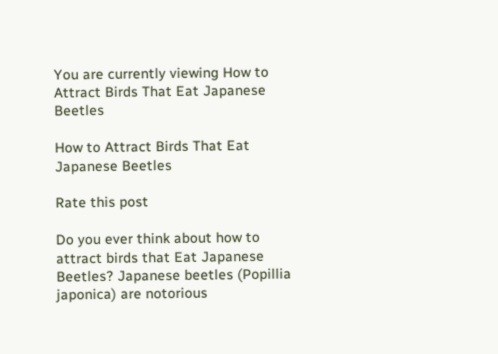You are currently viewing How to Attract Birds That Eat Japanese Beetles

How to Attract Birds That Eat Japanese Beetles

Rate this post

Do you ever think about how to attract birds that Eat Japanese Beetles? Japanese beetles (Popillia japonica) are notorious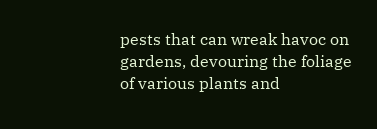pests that can wreak havoc on gardens, devouring the foliage of various plants and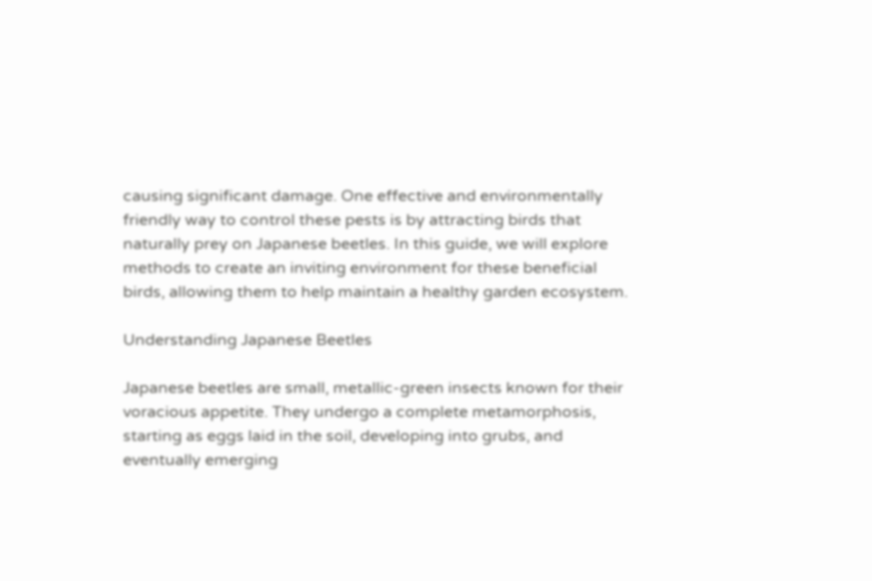causing significant damage. One effective and environmentally friendly way to control these pests is by attracting birds that naturally prey on Japanese beetles. In this guide, we will explore methods to create an inviting environment for these beneficial birds, allowing them to help maintain a healthy garden ecosystem.

Understanding Japanese Beetles

Japanese beetles are small, metallic-green insects known for their voracious appetite. They undergo a complete metamorphosis, starting as eggs laid in the soil, developing into grubs, and eventually emerging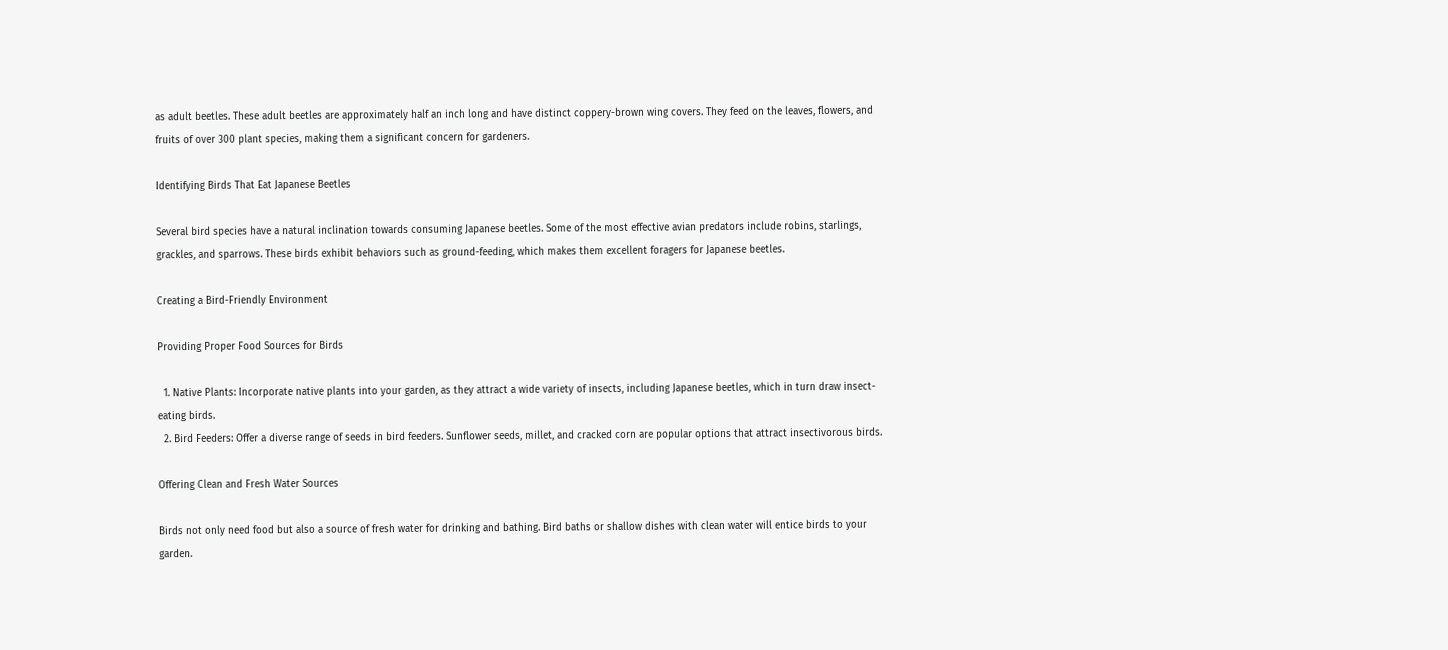as adult beetles. These adult beetles are approximately half an inch long and have distinct coppery-brown wing covers. They feed on the leaves, flowers, and fruits of over 300 plant species, making them a significant concern for gardeners.

Identifying Birds That Eat Japanese Beetles

Several bird species have a natural inclination towards consuming Japanese beetles. Some of the most effective avian predators include robins, starlings, grackles, and sparrows. These birds exhibit behaviors such as ground-feeding, which makes them excellent foragers for Japanese beetles.

Creating a Bird-Friendly Environment

Providing Proper Food Sources for Birds

  1. Native Plants: Incorporate native plants into your garden, as they attract a wide variety of insects, including Japanese beetles, which in turn draw insect-eating birds.
  2. Bird Feeders: Offer a diverse range of seeds in bird feeders. Sunflower seeds, millet, and cracked corn are popular options that attract insectivorous birds.

Offering Clean and Fresh Water Sources

Birds not only need food but also a source of fresh water for drinking and bathing. Bird baths or shallow dishes with clean water will entice birds to your garden.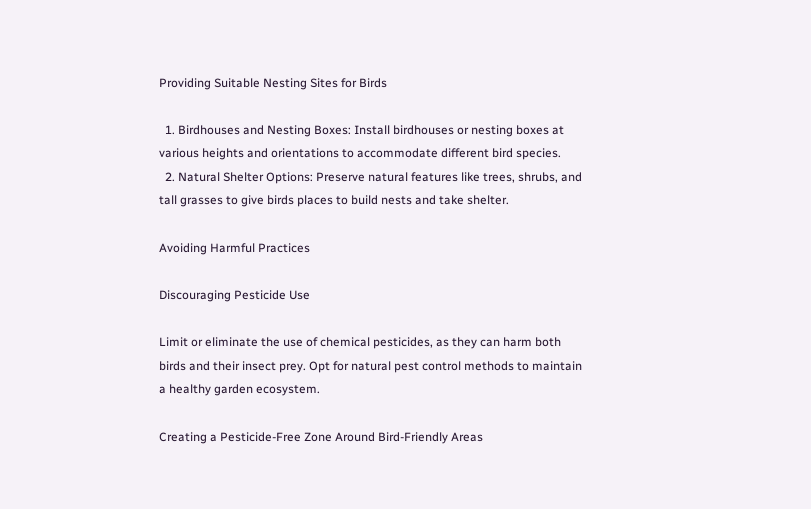Providing Suitable Nesting Sites for Birds

  1. Birdhouses and Nesting Boxes: Install birdhouses or nesting boxes at various heights and orientations to accommodate different bird species.
  2. Natural Shelter Options: Preserve natural features like trees, shrubs, and tall grasses to give birds places to build nests and take shelter.

Avoiding Harmful Practices

Discouraging Pesticide Use

Limit or eliminate the use of chemical pesticides, as they can harm both birds and their insect prey. Opt for natural pest control methods to maintain a healthy garden ecosystem.

Creating a Pesticide-Free Zone Around Bird-Friendly Areas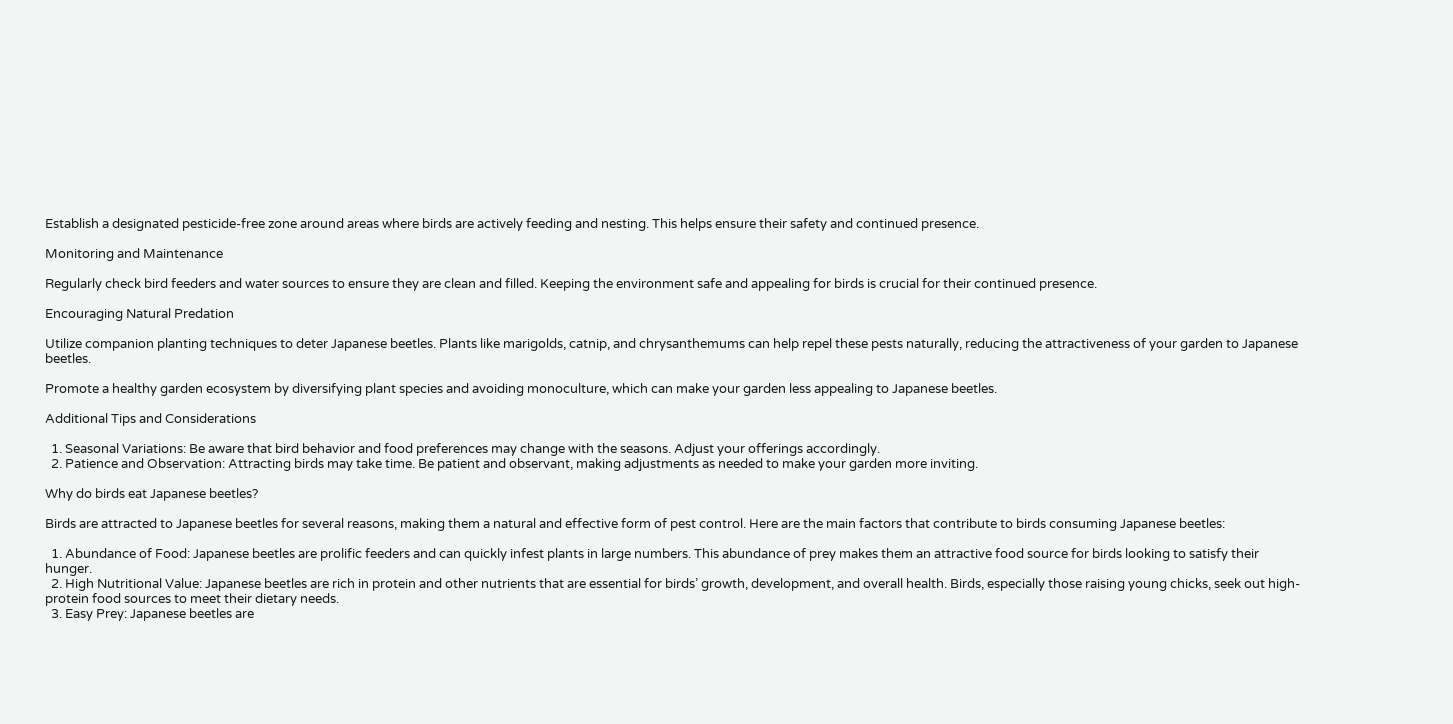Establish a designated pesticide-free zone around areas where birds are actively feeding and nesting. This helps ensure their safety and continued presence.

Monitoring and Maintenance

Regularly check bird feeders and water sources to ensure they are clean and filled. Keeping the environment safe and appealing for birds is crucial for their continued presence.

Encouraging Natural Predation

Utilize companion planting techniques to deter Japanese beetles. Plants like marigolds, catnip, and chrysanthemums can help repel these pests naturally, reducing the attractiveness of your garden to Japanese beetles.

Promote a healthy garden ecosystem by diversifying plant species and avoiding monoculture, which can make your garden less appealing to Japanese beetles.

Additional Tips and Considerations

  1. Seasonal Variations: Be aware that bird behavior and food preferences may change with the seasons. Adjust your offerings accordingly.
  2. Patience and Observation: Attracting birds may take time. Be patient and observant, making adjustments as needed to make your garden more inviting.

Why do birds eat Japanese beetles?

Birds are attracted to Japanese beetles for several reasons, making them a natural and effective form of pest control. Here are the main factors that contribute to birds consuming Japanese beetles:

  1. Abundance of Food: Japanese beetles are prolific feeders and can quickly infest plants in large numbers. This abundance of prey makes them an attractive food source for birds looking to satisfy their hunger.
  2. High Nutritional Value: Japanese beetles are rich in protein and other nutrients that are essential for birds’ growth, development, and overall health. Birds, especially those raising young chicks, seek out high-protein food sources to meet their dietary needs.
  3. Easy Prey: Japanese beetles are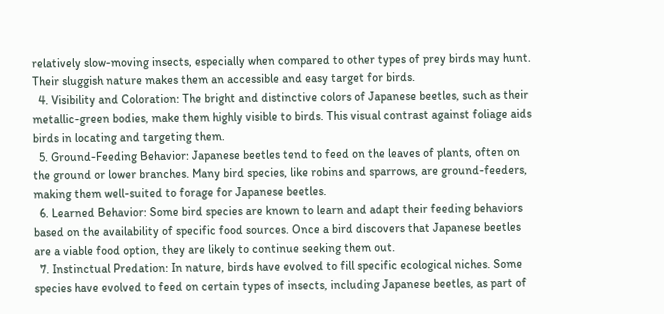relatively slow-moving insects, especially when compared to other types of prey birds may hunt. Their sluggish nature makes them an accessible and easy target for birds.
  4. Visibility and Coloration: The bright and distinctive colors of Japanese beetles, such as their metallic-green bodies, make them highly visible to birds. This visual contrast against foliage aids birds in locating and targeting them.
  5. Ground-Feeding Behavior: Japanese beetles tend to feed on the leaves of plants, often on the ground or lower branches. Many bird species, like robins and sparrows, are ground-feeders, making them well-suited to forage for Japanese beetles.
  6. Learned Behavior: Some bird species are known to learn and adapt their feeding behaviors based on the availability of specific food sources. Once a bird discovers that Japanese beetles are a viable food option, they are likely to continue seeking them out.
  7. Instinctual Predation: In nature, birds have evolved to fill specific ecological niches. Some species have evolved to feed on certain types of insects, including Japanese beetles, as part of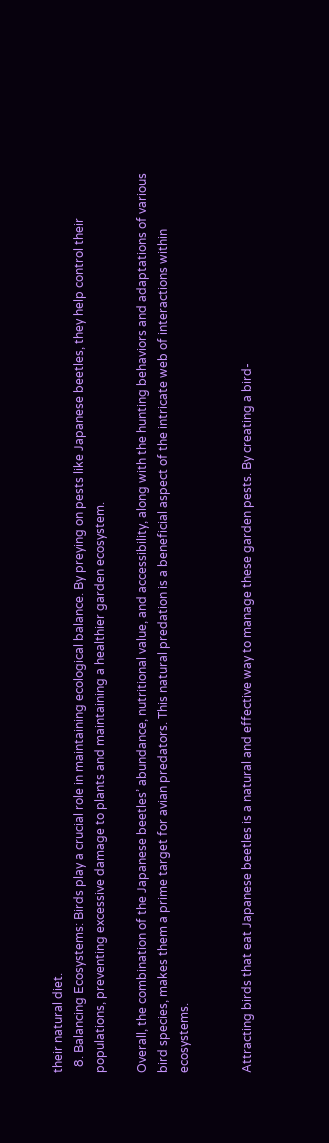their natural diet.
  8. Balancing Ecosystems: Birds play a crucial role in maintaining ecological balance. By preying on pests like Japanese beetles, they help control their populations, preventing excessive damage to plants and maintaining a healthier garden ecosystem.

Overall, the combination of the Japanese beetles’ abundance, nutritional value, and accessibility, along with the hunting behaviors and adaptations of various bird species, makes them a prime target for avian predators. This natural predation is a beneficial aspect of the intricate web of interactions within ecosystems.


Attracting birds that eat Japanese beetles is a natural and effective way to manage these garden pests. By creating a bird-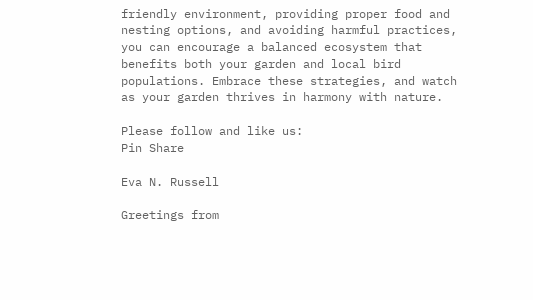friendly environment, providing proper food and nesting options, and avoiding harmful practices, you can encourage a balanced ecosystem that benefits both your garden and local bird populations. Embrace these strategies, and watch as your garden thrives in harmony with nature.

Please follow and like us:
Pin Share

Eva N. Russell

Greetings from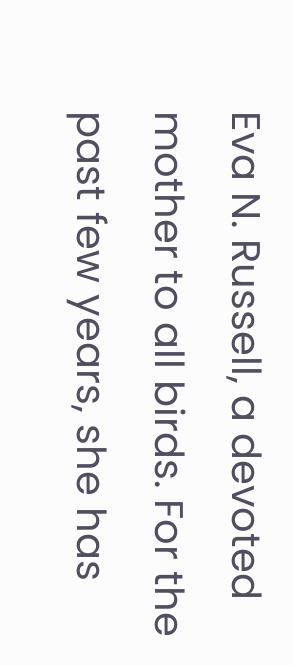Eva N. Russell, a devoted mother to all birds. For the past few years, she has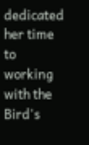dedicated her time to working with the Bird's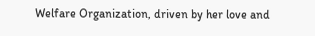Welfare Organization, driven by her love and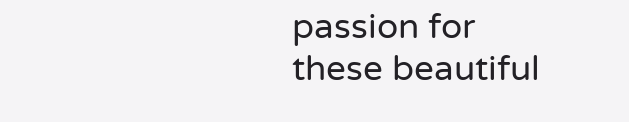passion for these beautiful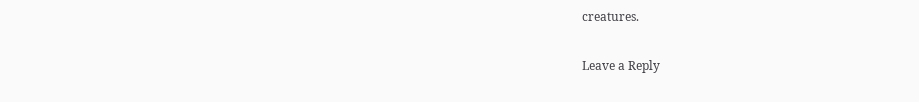creatures.

Leave a Reply